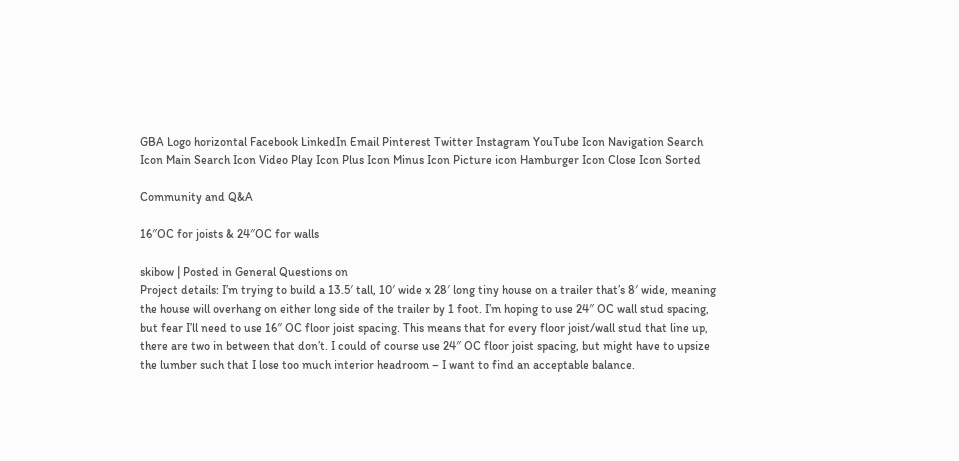GBA Logo horizontal Facebook LinkedIn Email Pinterest Twitter Instagram YouTube Icon Navigation Search Icon Main Search Icon Video Play Icon Plus Icon Minus Icon Picture icon Hamburger Icon Close Icon Sorted

Community and Q&A

16″OC for joists & 24″OC for walls

skibow | Posted in General Questions on
Project details: I’m trying to build a 13.5′ tall, 10′ wide x 28′ long tiny house on a trailer that’s 8′ wide, meaning the house will overhang on either long side of the trailer by 1 foot. I’m hoping to use 24″ OC wall stud spacing, but fear I’ll need to use 16″ OC floor joist spacing. This means that for every floor joist/wall stud that line up, there are two in between that don’t. I could of course use 24″ OC floor joist spacing, but might have to upsize the lumber such that I lose too much interior headroom – I want to find an acceptable balance.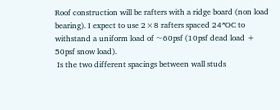Roof construction will be rafters with a ridge board (non load bearing). I expect to use 2×8 rafters spaced 24″OC to withstand a uniform load of ~60psf (10psf dead load + 50psf snow load).
 Is the two different spacings between wall studs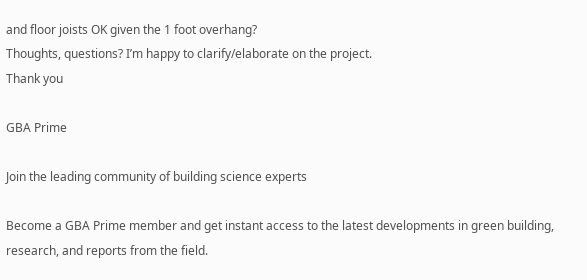and floor joists OK given the 1 foot overhang?
Thoughts, questions? I’m happy to clarify/elaborate on the project.
Thank you

GBA Prime

Join the leading community of building science experts

Become a GBA Prime member and get instant access to the latest developments in green building, research, and reports from the field.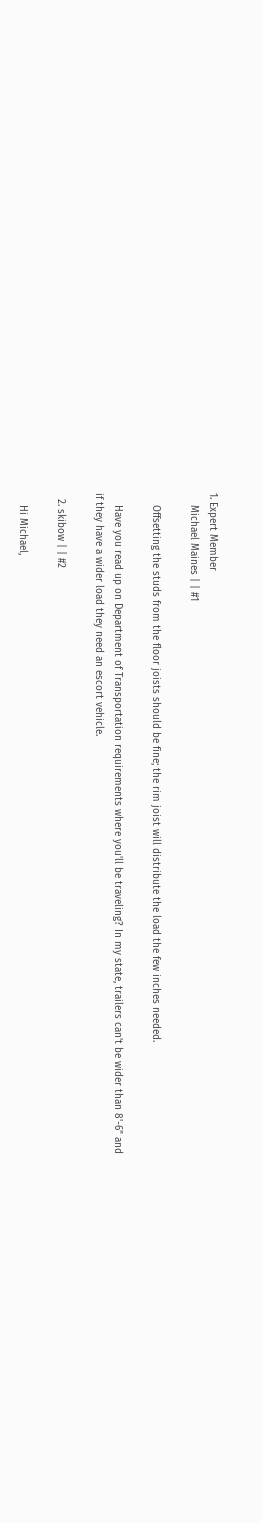1. Expert Member
    Michael Maines | | #1

    Offsetting the studs from the floor joists should be fine; the rim joist will distribute the load the few inches needed.

    Have you read up on Department of Transportation requirements where you'll be traveling? In my state, trailers can't be wider than 8'-6" and if they have a wider load they need an escort vehicle.

  2. skibow | | #2

    Hi Michael,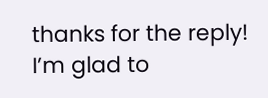thanks for the reply! I’m glad to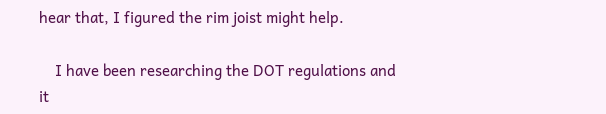hear that, I figured the rim joist might help.

    I have been researching the DOT regulations and it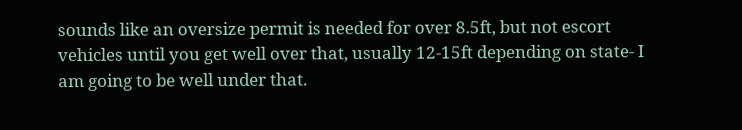sounds like an oversize permit is needed for over 8.5ft, but not escort vehicles until you get well over that, usually 12-15ft depending on state- I am going to be well under that.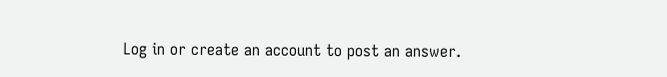Log in or create an account to post an answer.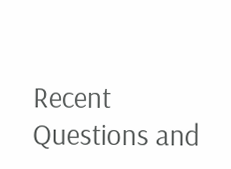Recent Questions and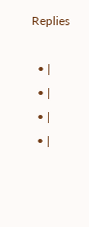Replies

  • |
  • |
  • |
  • |